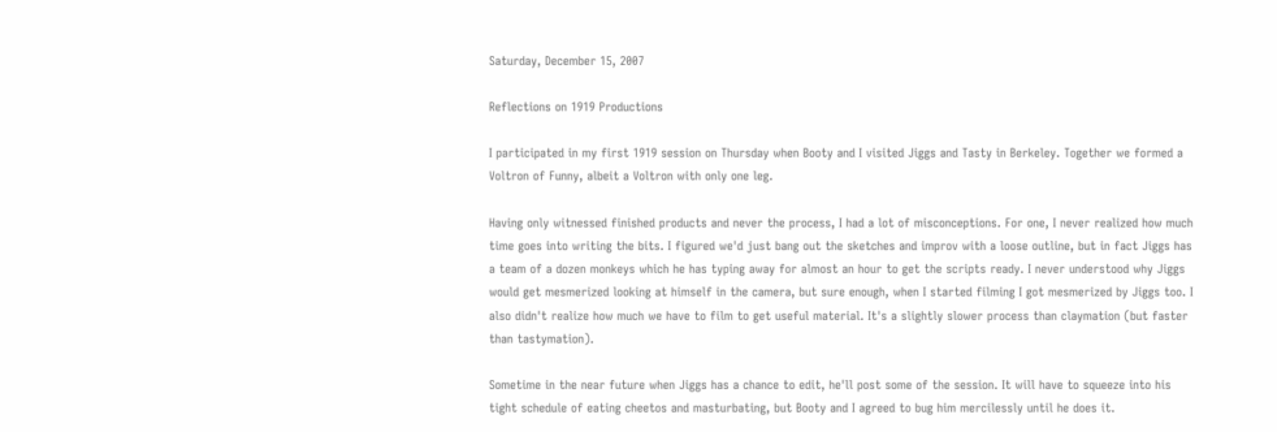Saturday, December 15, 2007

Reflections on 1919 Productions

I participated in my first 1919 session on Thursday when Booty and I visited Jiggs and Tasty in Berkeley. Together we formed a Voltron of Funny, albeit a Voltron with only one leg.

Having only witnessed finished products and never the process, I had a lot of misconceptions. For one, I never realized how much time goes into writing the bits. I figured we'd just bang out the sketches and improv with a loose outline, but in fact Jiggs has a team of a dozen monkeys which he has typing away for almost an hour to get the scripts ready. I never understood why Jiggs would get mesmerized looking at himself in the camera, but sure enough, when I started filming I got mesmerized by Jiggs too. I also didn't realize how much we have to film to get useful material. It's a slightly slower process than claymation (but faster than tastymation).

Sometime in the near future when Jiggs has a chance to edit, he'll post some of the session. It will have to squeeze into his tight schedule of eating cheetos and masturbating, but Booty and I agreed to bug him mercilessly until he does it.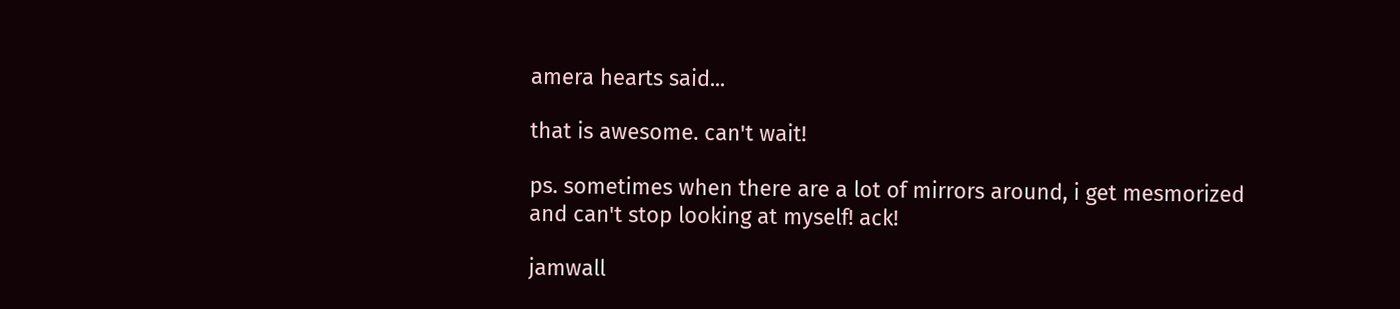amera hearts said...

that is awesome. can't wait!

ps. sometimes when there are a lot of mirrors around, i get mesmorized and can't stop looking at myself! ack!

jamwall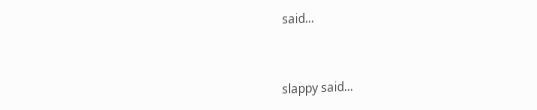said...


slappy said...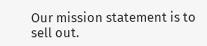Our mission statement is to sell out.